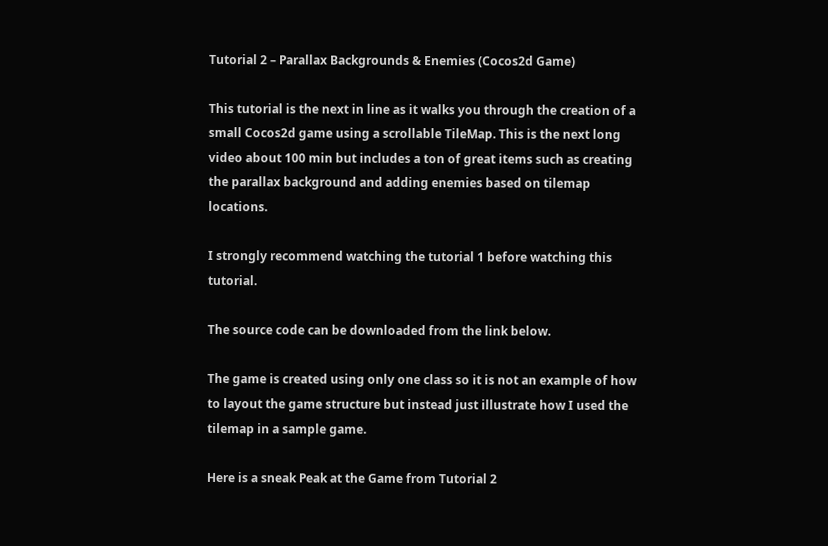Tutorial 2 – Parallax Backgrounds & Enemies (Cocos2d Game)

This tutorial is the next in line as it walks you through the creation of a small Cocos2d game using a scrollable TileMap. This is the next long video about 100 min but includes a ton of great items such as creating the parallax background and adding enemies based on tilemap locations.

I strongly recommend watching the tutorial 1 before watching this tutorial.

The source code can be downloaded from the link below.

The game is created using only one class so it is not an example of how to layout the game structure but instead just illustrate how I used the tilemap in a sample game.

Here is a sneak Peak at the Game from Tutorial 2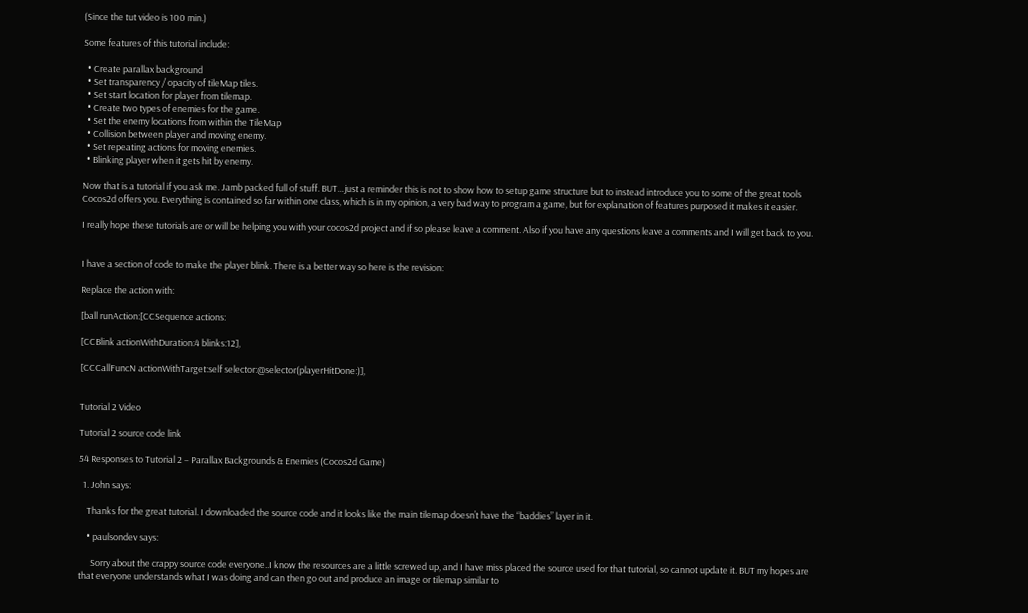(Since the tut video is 100 min.)

Some features of this tutorial include:

  • Create parallax background
  • Set transparency / opacity of tileMap tiles.
  • Set start location for player from tilemap.
  • Create two types of enemies for the game.
  • Set the enemy locations from within the TileMap
  • Collision between player and moving enemy.
  • Set repeating actions for moving enemies.
  • Blinking player when it gets hit by enemy.

Now that is a tutorial if you ask me. Jamb packed full of stuff. BUT…just a reminder this is not to show how to setup game structure but to instead introduce you to some of the great tools Cocos2d offers you. Everything is contained so far within one class, which is in my opinion, a very bad way to program a game, but for explanation of features purposed it makes it easier.

I really hope these tutorials are or will be helping you with your cocos2d project and if so please leave a comment. Also if you have any questions leave a comments and I will get back to you.


I have a section of code to make the player blink. There is a better way so here is the revision:

Replace the action with:

[ball runAction:[CCSequence actions:

[CCBlink actionWithDuration:4 blinks:12],

[CCCallFuncN actionWithTarget:self selector:@selector(playerHitDone:)],


Tutorial 2 Video

Tutorial 2 source code link

54 Responses to Tutorial 2 – Parallax Backgrounds & Enemies (Cocos2d Game)

  1. John says:

    Thanks for the great tutorial. I downloaded the source code and it looks like the main tilemap doesn’t have the “baddies” layer in it.

    • paulsondev says:

      Sorry about the crappy source code everyone..I know the resources are a little screwed up, and I have miss placed the source used for that tutorial, so cannot update it. BUT my hopes are that everyone understands what I was doing and can then go out and produce an image or tilemap similar to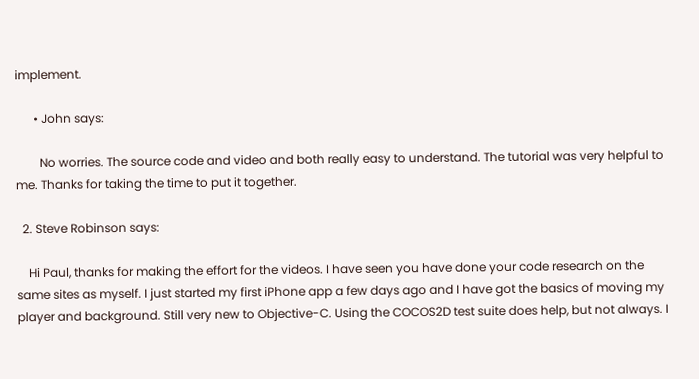implement.

      • John says:

        No worries. The source code and video and both really easy to understand. The tutorial was very helpful to me. Thanks for taking the time to put it together.

  2. Steve Robinson says:

    Hi Paul, thanks for making the effort for the videos. I have seen you have done your code research on the same sites as myself. I just started my first iPhone app a few days ago and I have got the basics of moving my player and background. Still very new to Objective-C. Using the COCOS2D test suite does help, but not always. I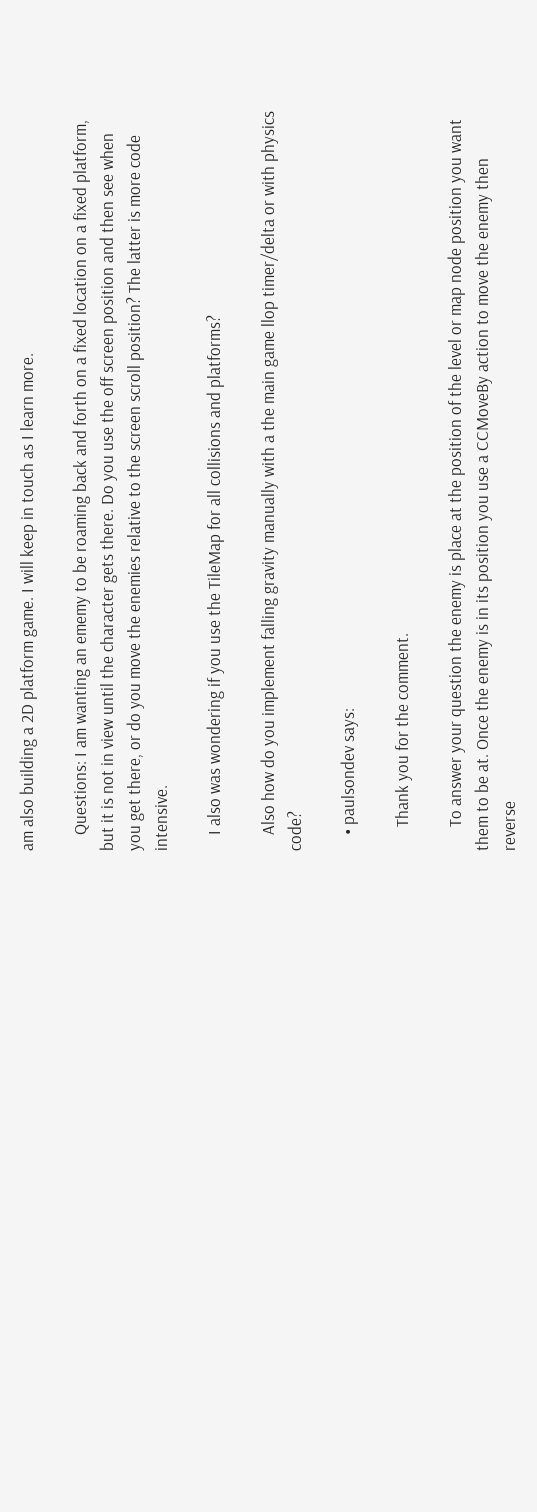am also building a 2D platform game. I will keep in touch as I learn more.

    Questions: I am wanting an ememy to be roaming back and forth on a fixed location on a fixed platform, but it is not in view until the character gets there. Do you use the off screen position and then see when you get there, or do you move the enemies relative to the screen scroll position? The latter is more code intensive.

    I also was wondering if you use the TileMap for all collisions and platforms?

    Also how do you implement falling gravity manually with a the main game llop timer/delta or with physics code?

    • paulsondev says:

      Thank you for the comment.

      To answer your question the enemy is place at the position of the level or map node position you want them to be at. Once the enemy is in its position you use a CCMoveBy action to move the enemy then reverse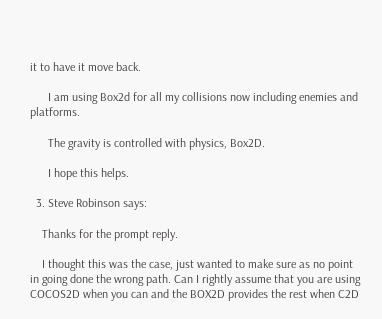it to have it move back.

      I am using Box2d for all my collisions now including enemies and platforms.

      The gravity is controlled with physics, Box2D.

      I hope this helps.

  3. Steve Robinson says:

    Thanks for the prompt reply.

    I thought this was the case, just wanted to make sure as no point in going done the wrong path. Can I rightly assume that you are using COCOS2D when you can and the BOX2D provides the rest when C2D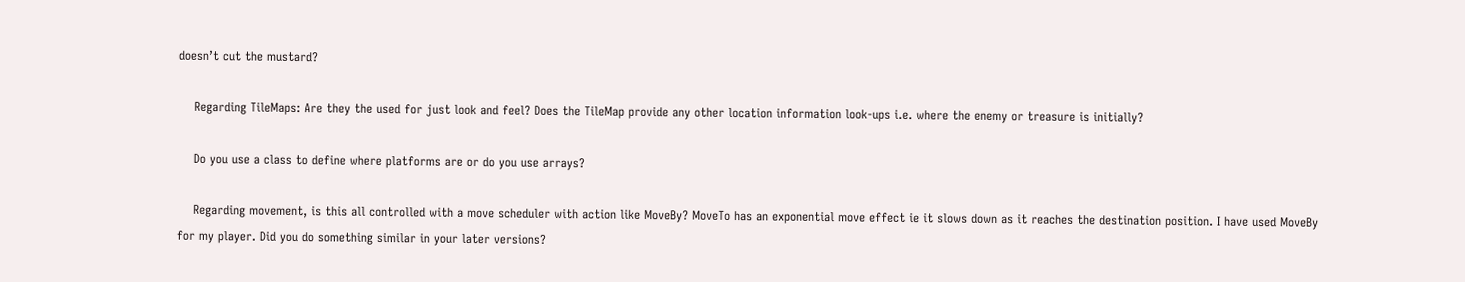doesn’t cut the mustard?

    Regarding TileMaps: Are they the used for just look and feel? Does the TileMap provide any other location information look-ups i.e. where the enemy or treasure is initially?

    Do you use a class to define where platforms are or do you use arrays?

    Regarding movement, is this all controlled with a move scheduler with action like MoveBy? MoveTo has an exponential move effect ie it slows down as it reaches the destination position. I have used MoveBy for my player. Did you do something similar in your later versions?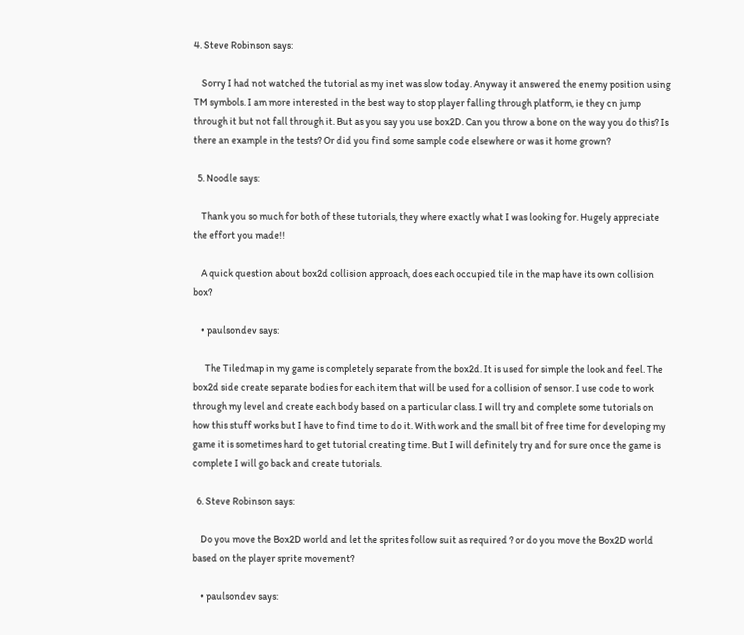4. Steve Robinson says:

    Sorry I had not watched the tutorial as my inet was slow today. Anyway it answered the enemy position using TM symbols. I am more interested in the best way to stop player falling through platform, ie they cn jump through it but not fall through it. But as you say you use box2D. Can you throw a bone on the way you do this? Is there an example in the tests? Or did you find some sample code elsewhere or was it home grown?

  5. Noodle says:

    Thank you so much for both of these tutorials, they where exactly what I was looking for. Hugely appreciate the effort you made!!

    A quick question about box2d collision approach, does each occupied tile in the map have its own collision box?

    • paulsondev says:

      The Tiledmap in my game is completely separate from the box2d. It is used for simple the look and feel. The box2d side create separate bodies for each item that will be used for a collision of sensor. I use code to work through my level and create each body based on a particular class. I will try and complete some tutorials on how this stuff works but I have to find time to do it. With work and the small bit of free time for developing my game it is sometimes hard to get tutorial creating time. But I will definitely try and for sure once the game is complete I will go back and create tutorials.

  6. Steve Robinson says:

    Do you move the Box2D world and let the sprites follow suit as required ? or do you move the Box2D world based on the player sprite movement?

    • paulsondev says: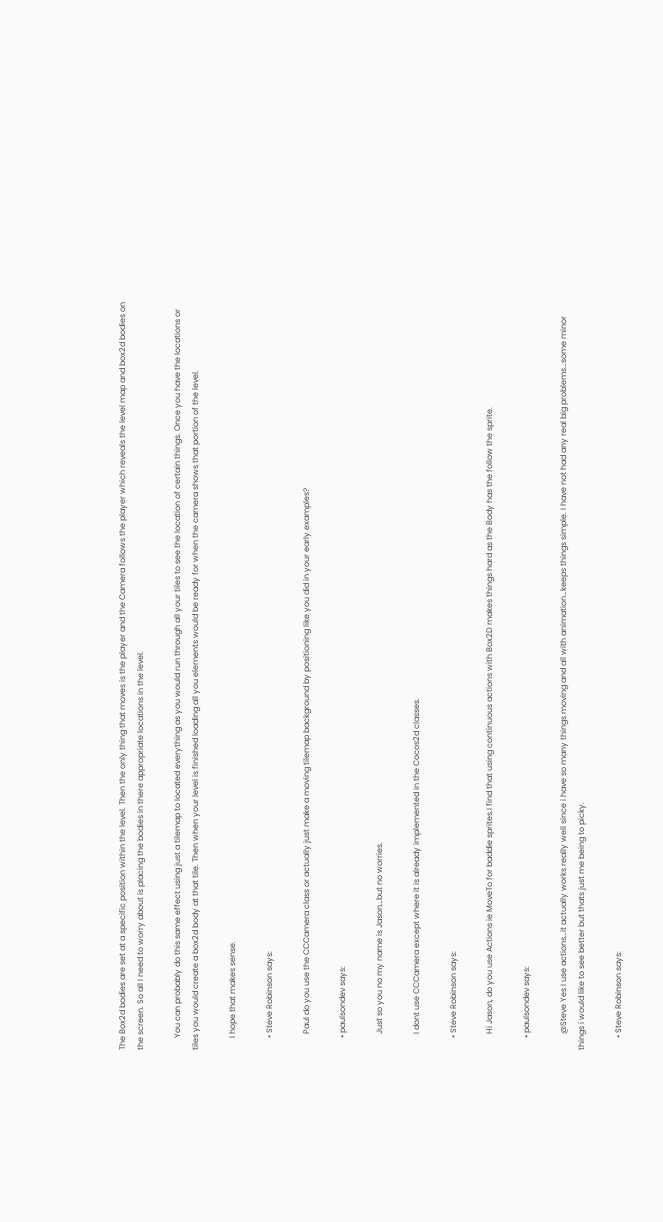The Box2d bodies are set at a specific position within the level. Then the only thing that moves is the player and the Camera follows the player which reveals the level map and box2d bodies on the screen. So all I need to worry about is placing the bodies in there appropriate locations in the level.

      You can probably do this same effect using just a tilemap to located everything as you would run through all your tiles to see the location of certain things. Once you have the locations or tiles you would create a box2d body at that tile. Then when your level is finished loading all you elements would be ready for when the camera shows that portion of the level.

      I hope that makes sense.

      • Steve Robinson says:

        Paul do you use the CCCamera class or actually just make a moving tilemap background by positioning like you did in your early examples?

      • paulsondev says:

        Just so you no my name is Jason…but no worries.

        I dont use CCCamera except where it is already implemented in the Cocos2d classes.

      • Steve Robinson says:

        Hi Jason, do you use Actions ie MoveTo for baddie sprites.I find that using continuous actions with Box2D makes things hard as the Body has the follow the sprite.

      • paulsondev says:

        @Steve Yes I use actions…it actually works really well since i have so many things moving and all with animation…keeps things simple. I have not had any real big problems…some minor things i would like to see better but thats just me being to picky.

      • Steve Robinson says: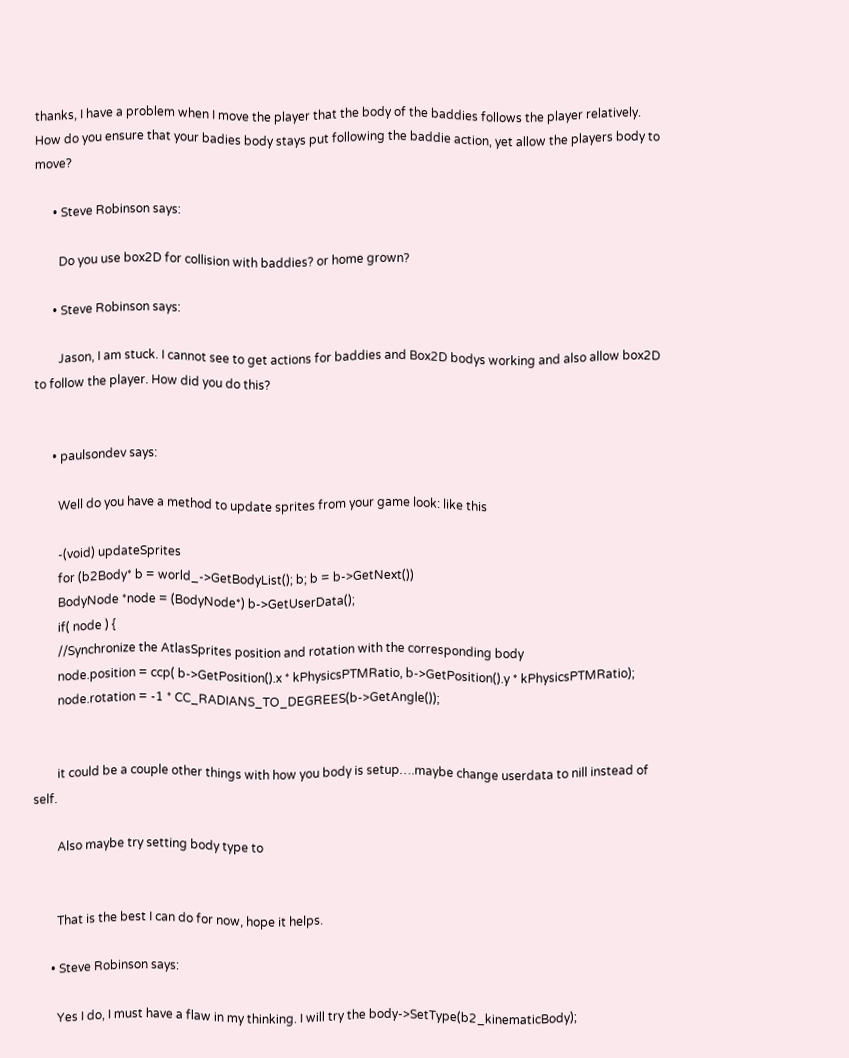thanks, I have a problem when I move the player that the body of the baddies follows the player relatively. How do you ensure that your badies body stays put following the baddie action, yet allow the players body to move?

      • Steve Robinson says:

        Do you use box2D for collision with baddies? or home grown?

      • Steve Robinson says:

        Jason, I am stuck. I cannot see to get actions for baddies and Box2D bodys working and also allow box2D to follow the player. How did you do this?


      • paulsondev says:

        Well do you have a method to update sprites from your game look: like this

        -(void) updateSprites
        for (b2Body* b = world_->GetBodyList(); b; b = b->GetNext())
        BodyNode *node = (BodyNode*) b->GetUserData();
        if( node ) {
        //Synchronize the AtlasSprites position and rotation with the corresponding body
        node.position = ccp( b->GetPosition().x * kPhysicsPTMRatio, b->GetPosition().y * kPhysicsPTMRatio);
        node.rotation = -1 * CC_RADIANS_TO_DEGREES(b->GetAngle());


        it could be a couple other things with how you body is setup….maybe change userdata to nill instead of self.

        Also maybe try setting body type to


        That is the best I can do for now, hope it helps.

      • Steve Robinson says:

        Yes I do, I must have a flaw in my thinking. I will try the body->SetType(b2_kinematicBody);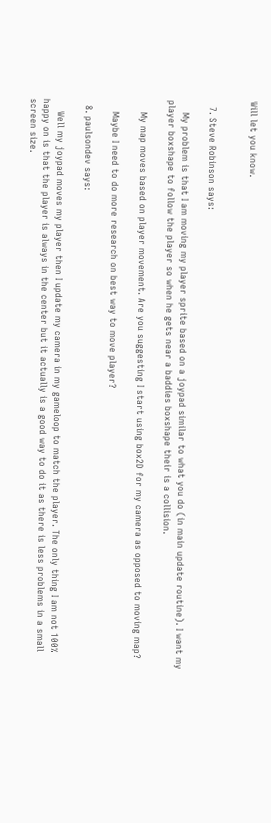Will let you know.


  7. Steve Robinson says:

    My problem is that I am moving my player sprite based on a joypad similar to what you do (in main update routine). I want my player boxshape to follow the player so when he gets near a baddies boxshape their is a collision.

    My map moves based on player movement. Are you suggesting I start using box2D for my camera as opposed to moving map?

    Maybe I need to do more research on best way to move player?

  8. paulsondev says:

    Well my joypad moves my player then I update my camera in my gameloop to match the player. The only thing I am not 100% happy on is that the player is always in the center but it actually is a good way to do it as there is less problems in a small screen size.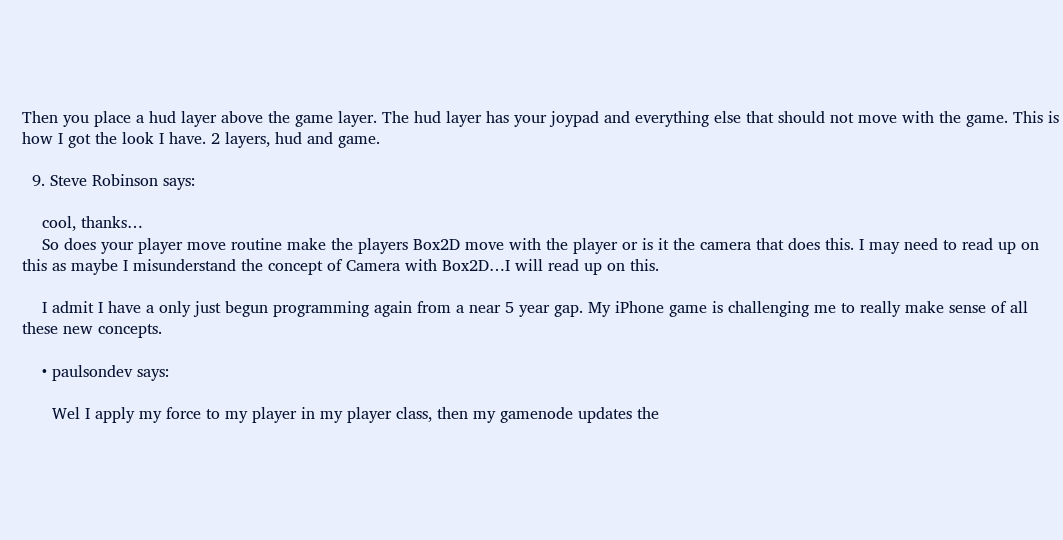Then you place a hud layer above the game layer. The hud layer has your joypad and everything else that should not move with the game. This is how I got the look I have. 2 layers, hud and game.

  9. Steve Robinson says:

    cool, thanks…
    So does your player move routine make the players Box2D move with the player or is it the camera that does this. I may need to read up on this as maybe I misunderstand the concept of Camera with Box2D…I will read up on this.

    I admit I have a only just begun programming again from a near 5 year gap. My iPhone game is challenging me to really make sense of all these new concepts.

    • paulsondev says:

      Wel I apply my force to my player in my player class, then my gamenode updates the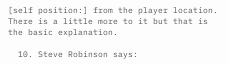[self position:] from the player location. There is a little more to it but that is the basic explanation.

  10. Steve Robinson says: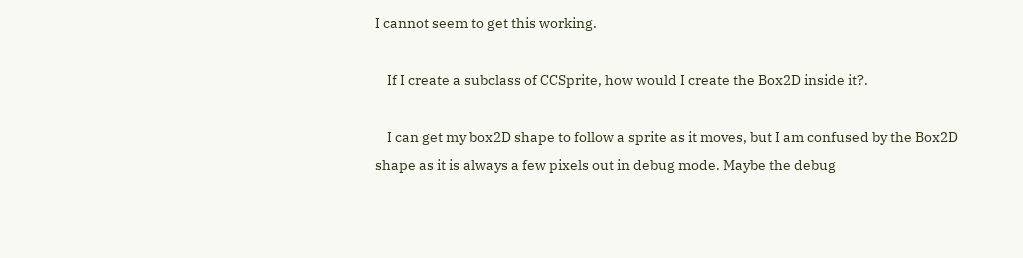I cannot seem to get this working.

    If I create a subclass of CCSprite, how would I create the Box2D inside it?.

    I can get my box2D shape to follow a sprite as it moves, but I am confused by the Box2D shape as it is always a few pixels out in debug mode. Maybe the debug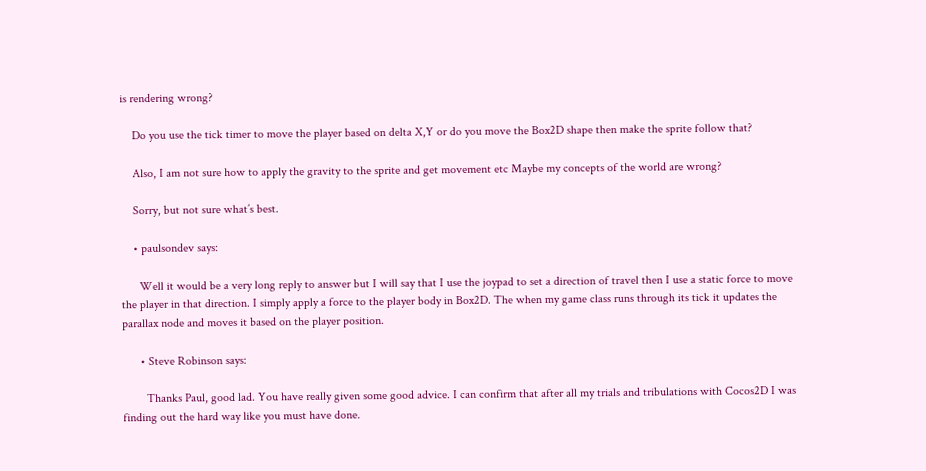is rendering wrong?

    Do you use the tick timer to move the player based on delta X,Y or do you move the Box2D shape then make the sprite follow that?

    Also, I am not sure how to apply the gravity to the sprite and get movement etc Maybe my concepts of the world are wrong?

    Sorry, but not sure what’s best.

    • paulsondev says:

      Well it would be a very long reply to answer but I will say that I use the joypad to set a direction of travel then I use a static force to move the player in that direction. I simply apply a force to the player body in Box2D. The when my game class runs through its tick it updates the parallax node and moves it based on the player position.

      • Steve Robinson says:

        Thanks Paul, good lad. You have really given some good advice. I can confirm that after all my trials and tribulations with Cocos2D I was finding out the hard way like you must have done.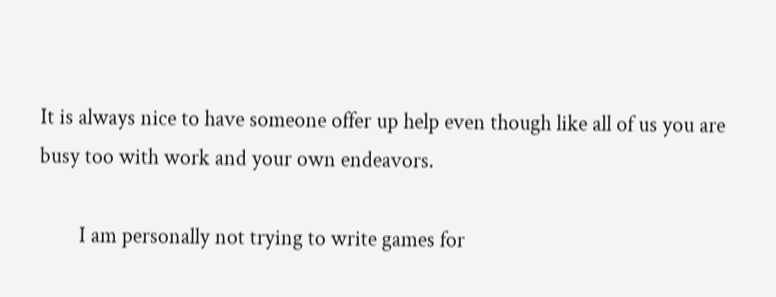It is always nice to have someone offer up help even though like all of us you are busy too with work and your own endeavors.

        I am personally not trying to write games for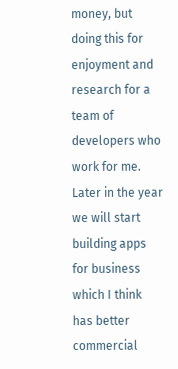money, but doing this for enjoyment and research for a team of developers who work for me. Later in the year we will start building apps for business which I think has better commercial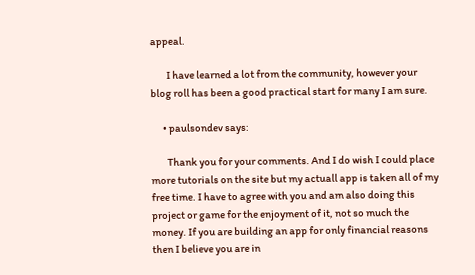appeal.

        I have learned a lot from the community, however your blog roll has been a good practical start for many I am sure.

      • paulsondev says:

        Thank you for your comments. And I do wish I could place more tutorials on the site but my actuall app is taken all of my free time. I have to agree with you and am also doing this project or game for the enjoyment of it, not so much the money. If you are building an app for only financial reasons then I believe you are in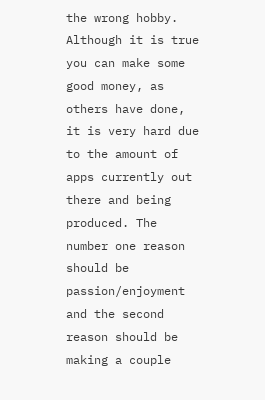the wrong hobby. Although it is true you can make some good money, as others have done, it is very hard due to the amount of apps currently out there and being produced. The number one reason should be passion/enjoyment and the second reason should be making a couple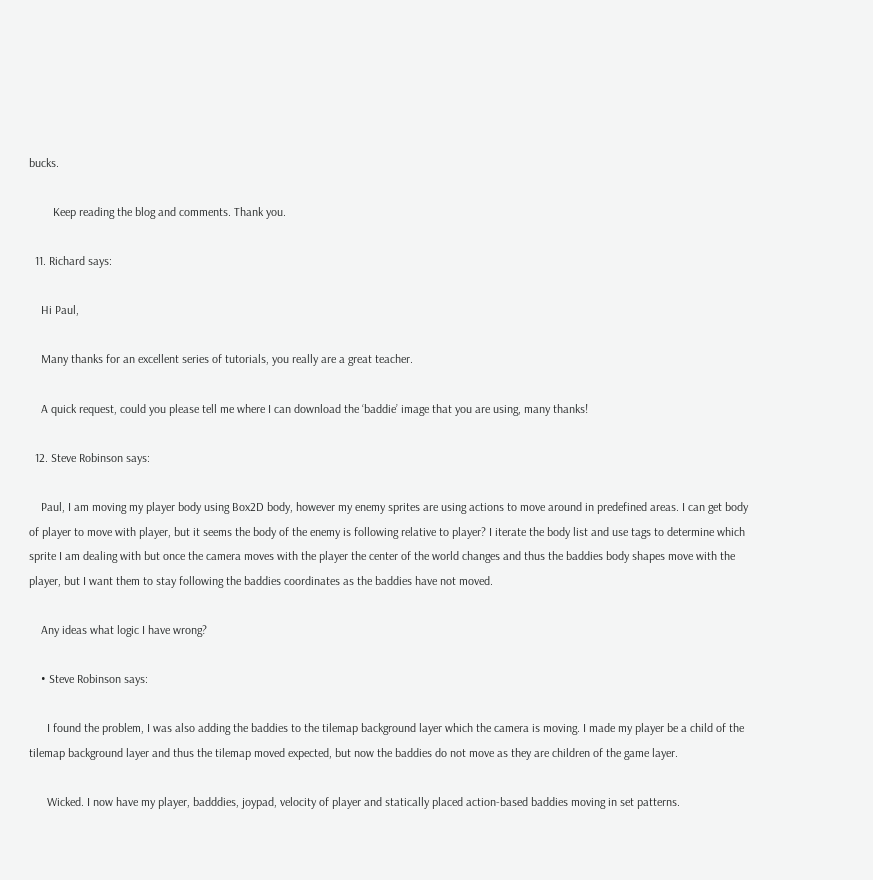bucks.

        Keep reading the blog and comments. Thank you.

  11. Richard says:

    Hi Paul,

    Many thanks for an excellent series of tutorials, you really are a great teacher.

    A quick request, could you please tell me where I can download the ‘baddie’ image that you are using, many thanks!

  12. Steve Robinson says:

    Paul, I am moving my player body using Box2D body, however my enemy sprites are using actions to move around in predefined areas. I can get body of player to move with player, but it seems the body of the enemy is following relative to player? I iterate the body list and use tags to determine which sprite I am dealing with but once the camera moves with the player the center of the world changes and thus the baddies body shapes move with the player, but I want them to stay following the baddies coordinates as the baddies have not moved.

    Any ideas what logic I have wrong?

    • Steve Robinson says:

      I found the problem, I was also adding the baddies to the tilemap background layer which the camera is moving. I made my player be a child of the tilemap background layer and thus the tilemap moved expected, but now the baddies do not move as they are children of the game layer.

      Wicked. I now have my player, badddies, joypad, velocity of player and statically placed action-based baddies moving in set patterns.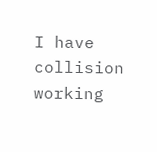I have collision working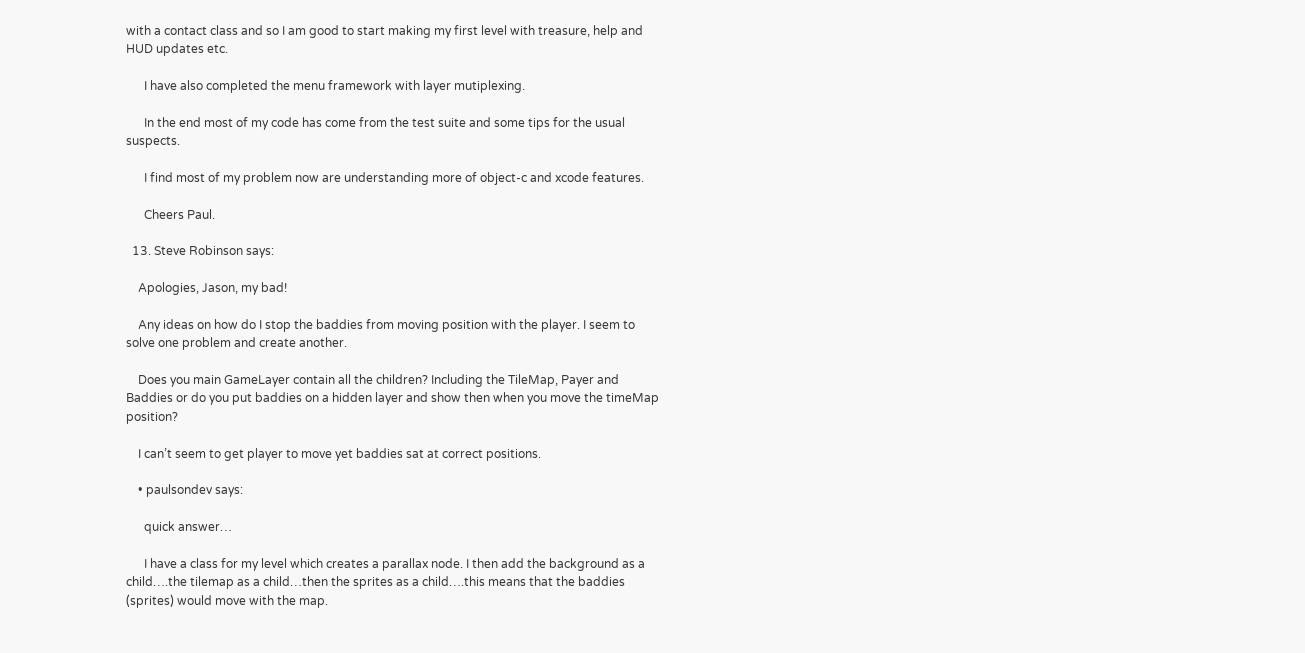with a contact class and so I am good to start making my first level with treasure, help and HUD updates etc.

      I have also completed the menu framework with layer mutiplexing.

      In the end most of my code has come from the test suite and some tips for the usual suspects.

      I find most of my problem now are understanding more of object-c and xcode features.

      Cheers Paul.

  13. Steve Robinson says:

    Apologies, Jason, my bad!

    Any ideas on how do I stop the baddies from moving position with the player. I seem to solve one problem and create another.

    Does you main GameLayer contain all the children? Including the TileMap, Payer and Baddies or do you put baddies on a hidden layer and show then when you move the timeMap position?

    I can’t seem to get player to move yet baddies sat at correct positions.

    • paulsondev says:

      quick answer…

      I have a class for my level which creates a parallax node. I then add the background as a child….the tilemap as a child…then the sprites as a child….this means that the baddies (sprites) would move with the map.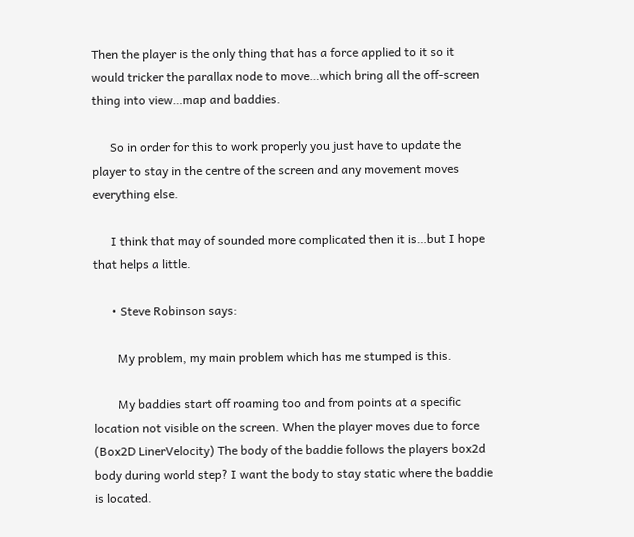Then the player is the only thing that has a force applied to it so it would tricker the parallax node to move…which bring all the off-screen thing into view…map and baddies.

      So in order for this to work properly you just have to update the player to stay in the centre of the screen and any movement moves everything else.

      I think that may of sounded more complicated then it is…but I hope that helps a little.

      • Steve Robinson says:

        My problem, my main problem which has me stumped is this.

        My baddies start off roaming too and from points at a specific location not visible on the screen. When the player moves due to force (Box2D LinerVelocity) The body of the baddie follows the players box2d body during world step? I want the body to stay static where the baddie is located.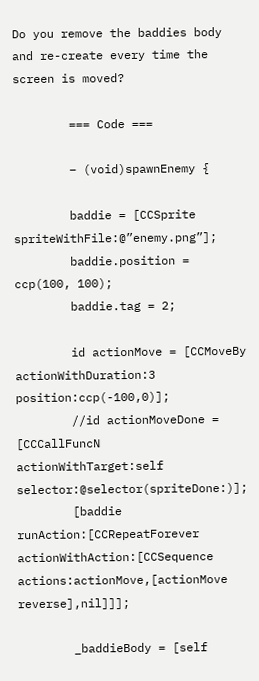Do you remove the baddies body and re-create every time the screen is moved?

        === Code ===

        – (void)spawnEnemy {

        baddie = [CCSprite spriteWithFile:@”enemy.png”];
        baddie.position = ccp(100, 100);
        baddie.tag = 2;

        id actionMove = [CCMoveBy actionWithDuration:3 position:ccp(-100,0)];
        //id actionMoveDone = [CCCallFuncN actionWithTarget:self selector:@selector(spriteDone:)];
        [baddie runAction:[CCRepeatForever actionWithAction:[CCSequence actions:actionMove,[actionMove reverse],nil]]];

        _baddieBody = [self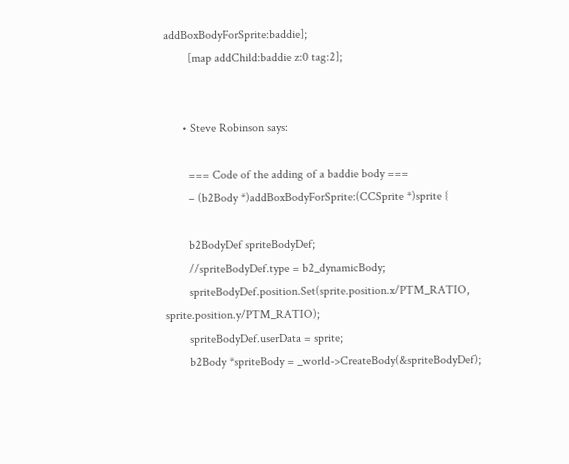addBoxBodyForSprite:baddie];
        [map addChild:baddie z:0 tag:2];


      • Steve Robinson says:

        === Code of the adding of a baddie body ===
        – (b2Body *)addBoxBodyForSprite:(CCSprite *)sprite {

        b2BodyDef spriteBodyDef;
        //spriteBodyDef.type = b2_dynamicBody;
        spriteBodyDef.position.Set(sprite.position.x/PTM_RATIO, sprite.position.y/PTM_RATIO);
        spriteBodyDef.userData = sprite;
        b2Body *spriteBody = _world->CreateBody(&spriteBodyDef);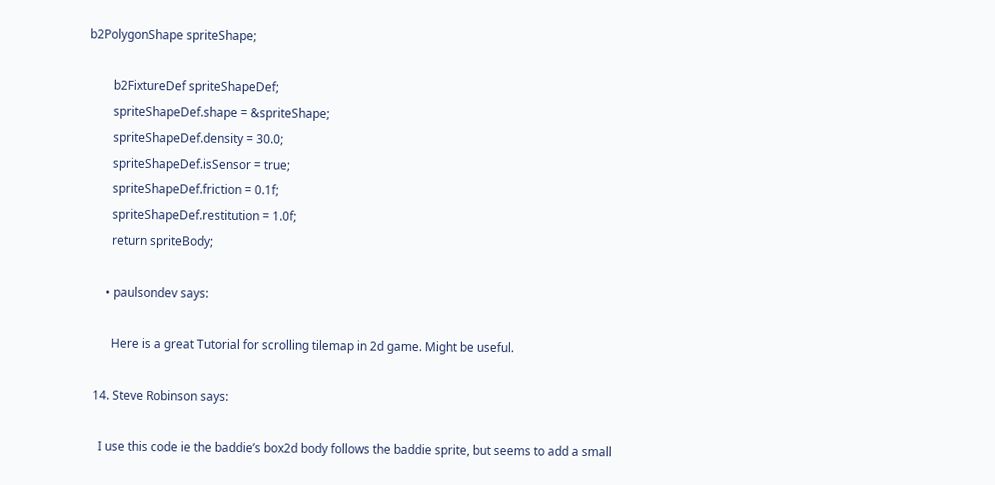b2PolygonShape spriteShape;

        b2FixtureDef spriteShapeDef;
        spriteShapeDef.shape = &spriteShape;
        spriteShapeDef.density = 30.0;
        spriteShapeDef.isSensor = true;
        spriteShapeDef.friction = 0.1f;
        spriteShapeDef.restitution = 1.0f;
        return spriteBody;

      • paulsondev says:

        Here is a great Tutorial for scrolling tilemap in 2d game. Might be useful.

  14. Steve Robinson says:

    I use this code ie the baddie’s box2d body follows the baddie sprite, but seems to add a small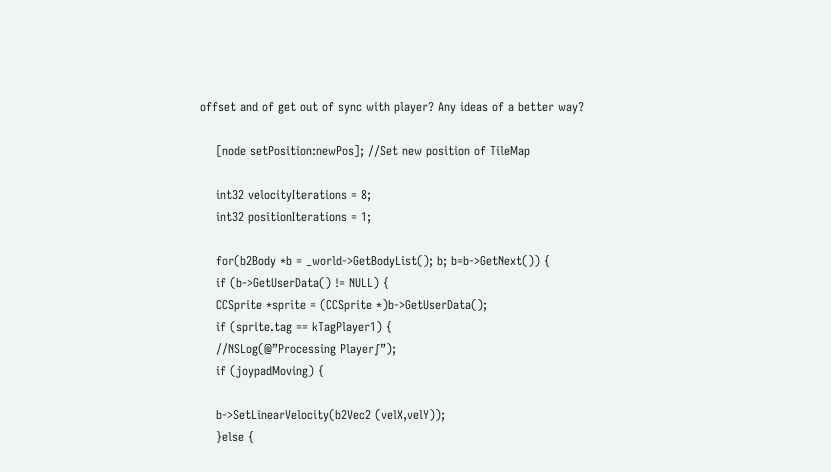offset and of get out of sync with player? Any ideas of a better way?

    [node setPosition:newPos]; //Set new position of TileMap

    int32 velocityIterations = 8;
    int32 positionIterations = 1;

    for(b2Body *b = _world->GetBodyList(); b; b=b->GetNext()) {
    if (b->GetUserData() != NULL) {
    CCSprite *sprite = (CCSprite *)b->GetUserData();
    if (sprite.tag == kTagPlayer1) {
    //NSLog(@”Processing Player∫”);
    if (joypadMoving) {

    b->SetLinearVelocity(b2Vec2 (velX,velY));
    }else {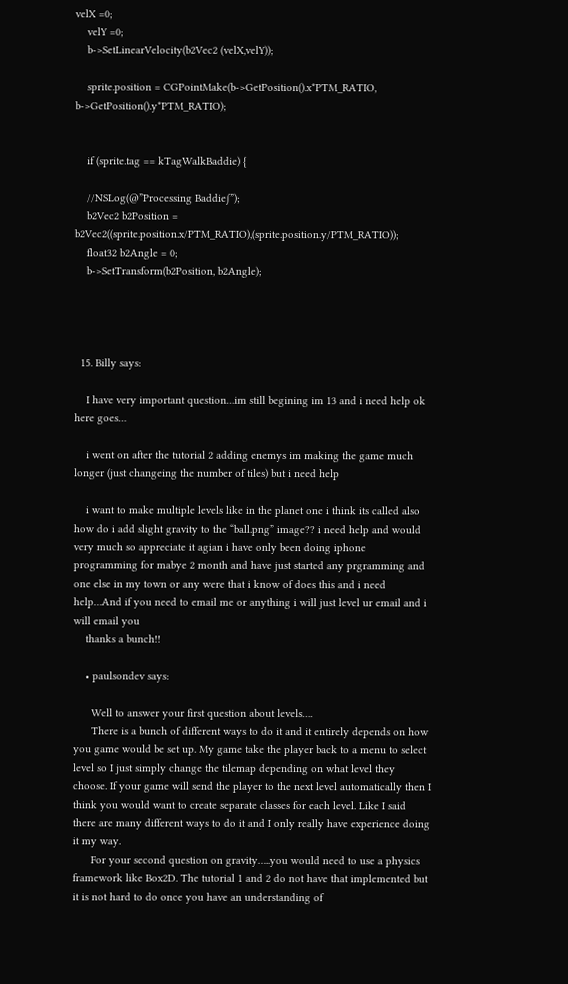velX =0;
    velY =0;
    b->SetLinearVelocity(b2Vec2 (velX,velY));

    sprite.position = CGPointMake(b->GetPosition().x*PTM_RATIO, b->GetPosition().y*PTM_RATIO);


    if (sprite.tag == kTagWalkBaddie) {

    //NSLog(@”Processing Baddie∫”);
    b2Vec2 b2Position = b2Vec2((sprite.position.x/PTM_RATIO),(sprite.position.y/PTM_RATIO));
    float32 b2Angle = 0;
    b->SetTransform(b2Position, b2Angle);




  15. Billy says:

    I have very important question…im still begining im 13 and i need help ok here goes…

    i went on after the tutorial 2 adding enemys im making the game much longer (just changeing the number of tiles) but i need help

    i want to make multiple levels like in the planet one i think its called also how do i add slight gravity to the “ball.png” image?? i need help and would very much so appreciate it agian i have only been doing iphone programming for mabye 2 month and have just started any prgramming and one else in my town or any were that i know of does this and i need help…And if you need to email me or anything i will just level ur email and i will email you
    thanks a bunch!!

    • paulsondev says:

      Well to answer your first question about levels….
      There is a bunch of different ways to do it and it entirely depends on how you game would be set up. My game take the player back to a menu to select level so I just simply change the tilemap depending on what level they choose. If your game will send the player to the next level automatically then I think you would want to create separate classes for each level. Like I said there are many different ways to do it and I only really have experience doing it my way.
      For your second question on gravity…..you would need to use a physics framework like Box2D. The tutorial 1 and 2 do not have that implemented but it is not hard to do once you have an understanding of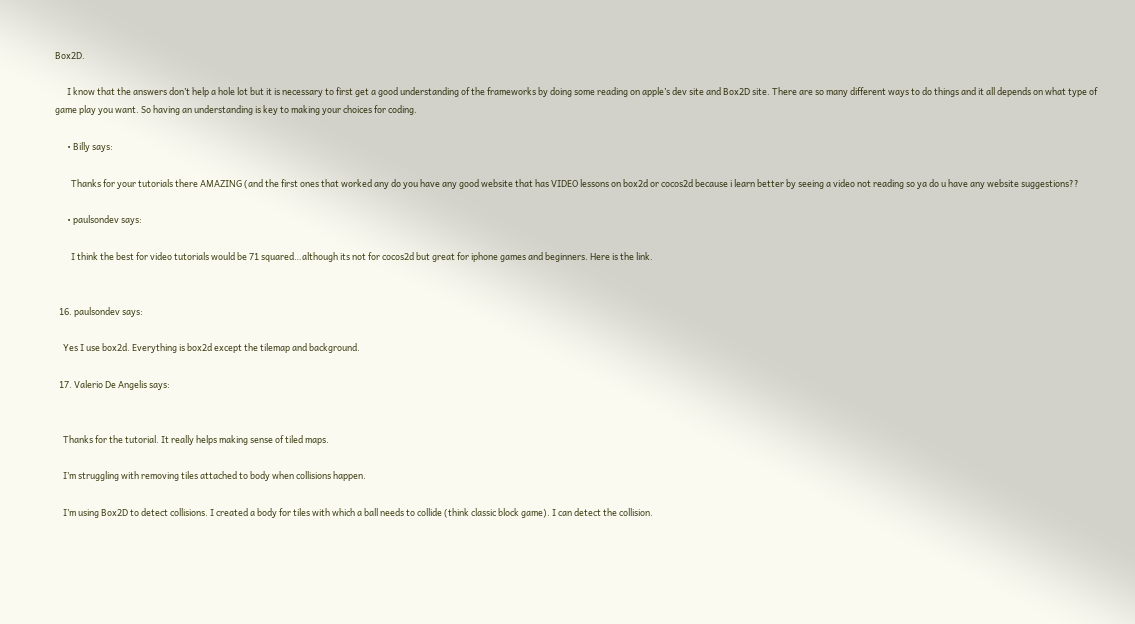Box2D.

      I know that the answers don’t help a hole lot but it is necessary to first get a good understanding of the frameworks by doing some reading on apple’s dev site and Box2D site. There are so many different ways to do things and it all depends on what type of game play you want. So having an understanding is key to making your choices for coding.

      • Billy says:

        Thanks for your tutorials there AMAZING (and the first ones that worked any do you have any good website that has VIDEO lessons on box2d or cocos2d because i learn better by seeing a video not reading so ya do u have any website suggestions??

      • paulsondev says:

        I think the best for video tutorials would be 71 squared…although its not for cocos2d but great for iphone games and beginners. Here is the link.


  16. paulsondev says:

    Yes I use box2d. Everything is box2d except the tilemap and background.

  17. Valerio De Angelis says:


    Thanks for the tutorial. It really helps making sense of tiled maps.

    I’m struggling with removing tiles attached to body when collisions happen.

    I’m using Box2D to detect collisions. I created a body for tiles with which a ball needs to collide (think classic block game). I can detect the collision.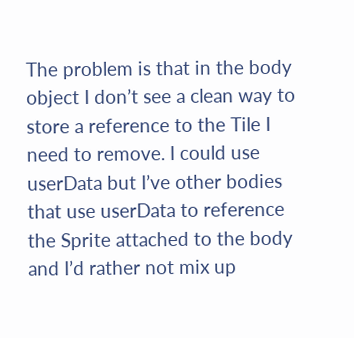The problem is that in the body object I don’t see a clean way to store a reference to the Tile I need to remove. I could use userData but I’ve other bodies that use userData to reference the Sprite attached to the body and I’d rather not mix up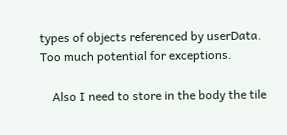types of objects referenced by userData. Too much potential for exceptions.

    Also I need to store in the body the tile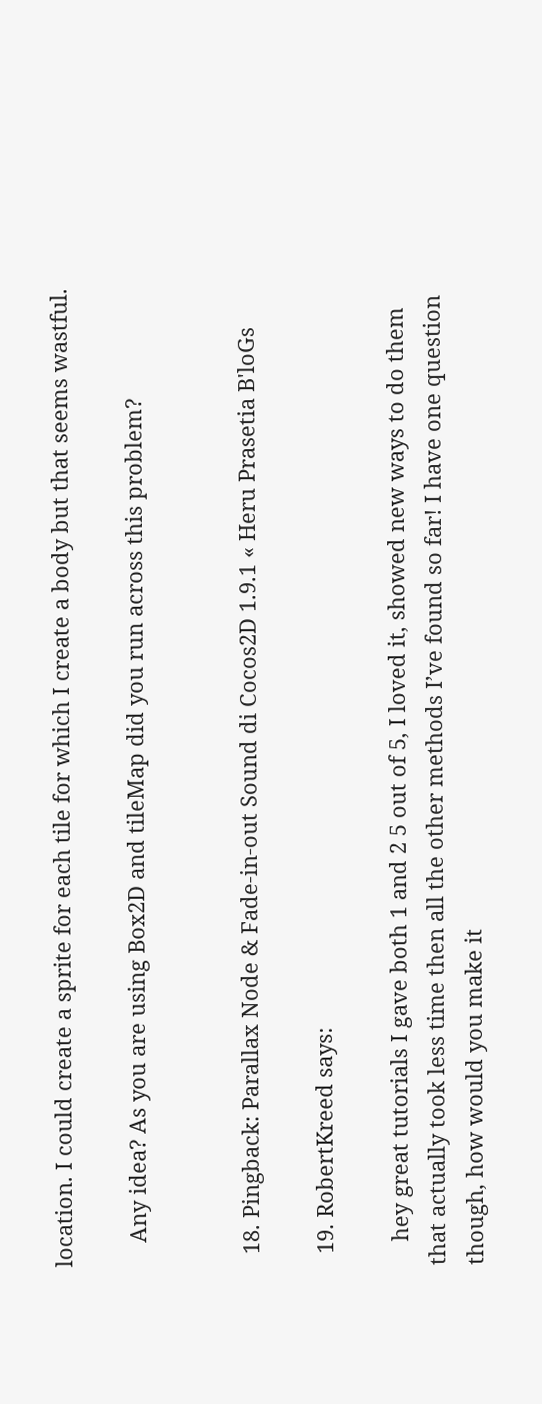location. I could create a sprite for each tile for which I create a body but that seems wastful.

    Any idea? As you are using Box2D and tileMap did you run across this problem?


  18. Pingback: Parallax Node & Fade-in-out Sound di Cocos2D 1.9.1 « Heru Prasetia B'loGs

  19. RobertKreed says:

    hey great tutorials I gave both 1 and 2 5 out of 5, I loved it, showed new ways to do them that actually took less time then all the other methods I’ve found so far! I have one question though, how would you make it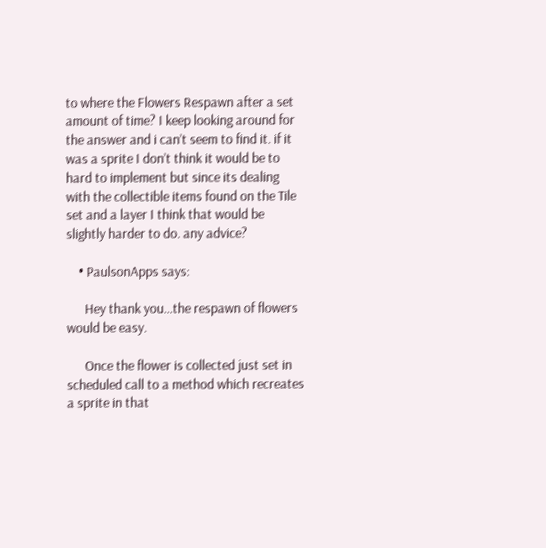to where the Flowers Respawn after a set amount of time? I keep looking around for the answer and i can’t seem to find it. if it was a sprite I don’t think it would be to hard to implement but since its dealing with the collectible items found on the Tile set and a layer I think that would be slightly harder to do. any advice?

    • PaulsonApps says:

      Hey thank you…the respawn of flowers would be easy.

      Once the flower is collected just set in scheduled call to a method which recreates a sprite in that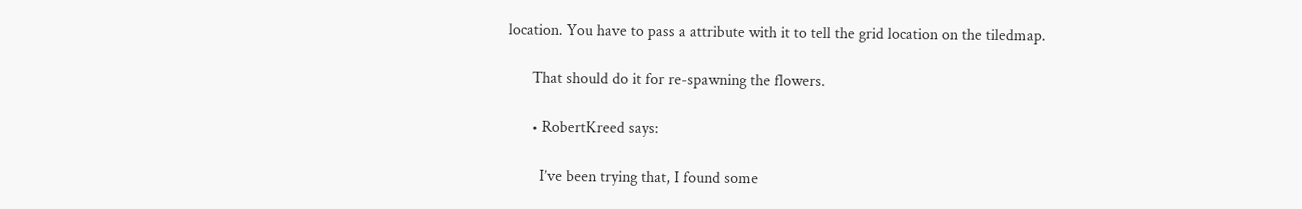location. You have to pass a attribute with it to tell the grid location on the tiledmap.

      That should do it for re-spawning the flowers.

      • RobertKreed says:

        I’ve been trying that, I found some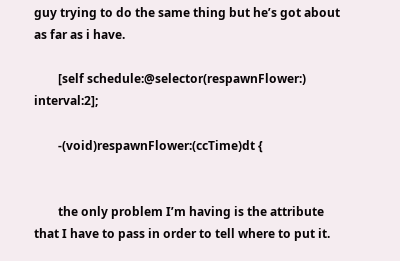guy trying to do the same thing but he’s got about as far as i have.

        [self schedule:@selector(respawnFlower:) interval:2];

        -(void)respawnFlower:(ccTime)dt {


        the only problem I’m having is the attribute that I have to pass in order to tell where to put it.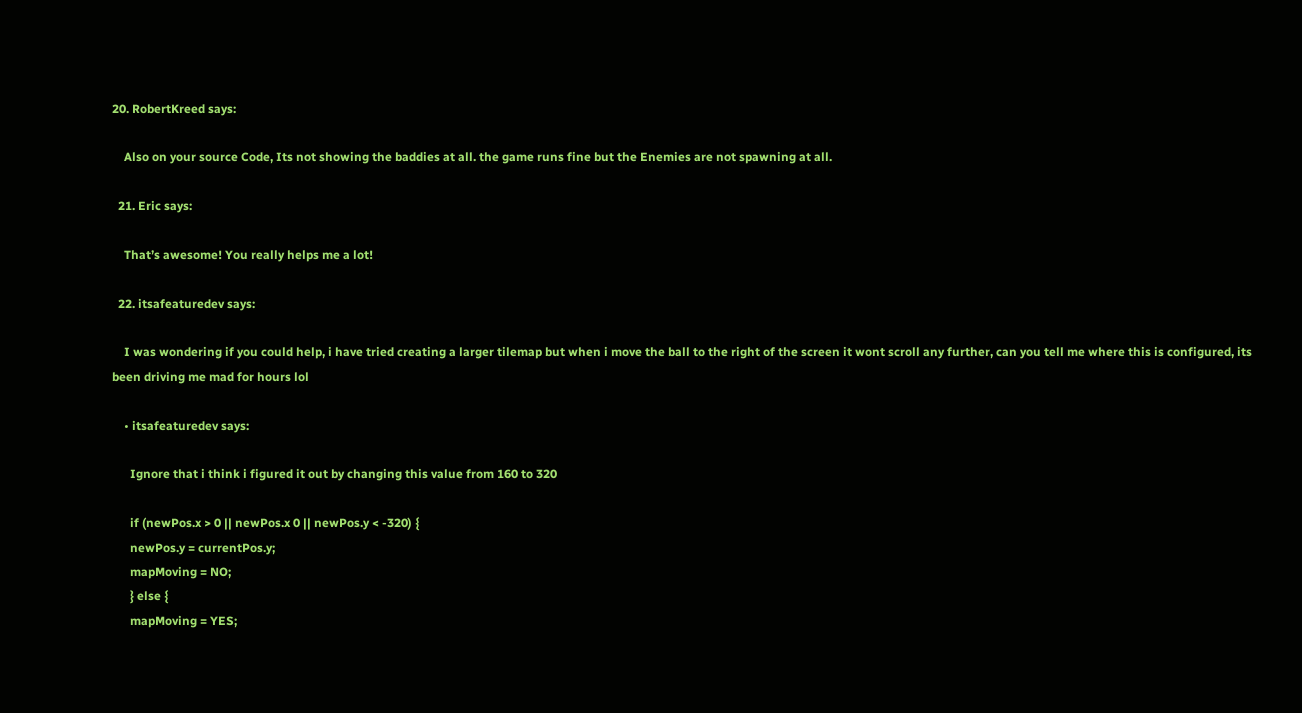20. RobertKreed says:

    Also on your source Code, Its not showing the baddies at all. the game runs fine but the Enemies are not spawning at all.

  21. Eric says:

    That’s awesome! You really helps me a lot!

  22. itsafeaturedev says:

    I was wondering if you could help, i have tried creating a larger tilemap but when i move the ball to the right of the screen it wont scroll any further, can you tell me where this is configured, its been driving me mad for hours lol

    • itsafeaturedev says:

      Ignore that i think i figured it out by changing this value from 160 to 320

      if (newPos.x > 0 || newPos.x 0 || newPos.y < -320) {
      newPos.y = currentPos.y;
      mapMoving = NO;
      } else {
      mapMoving = YES;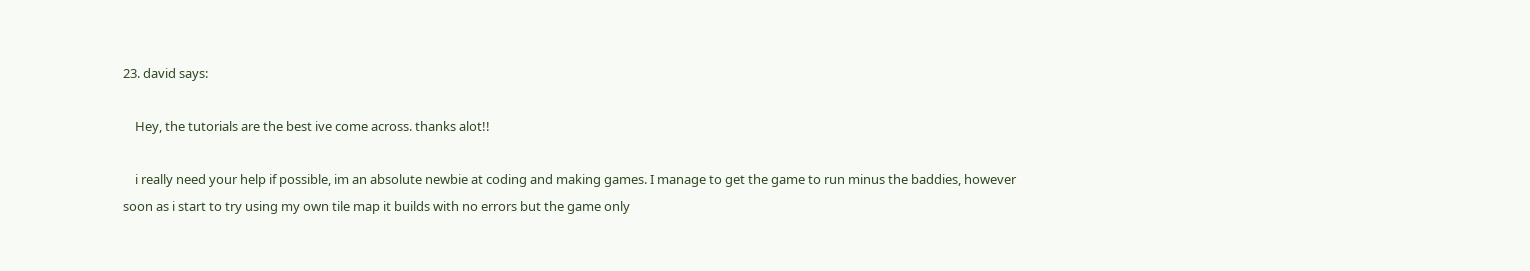23. david says:

    Hey, the tutorials are the best ive come across. thanks alot!!

    i really need your help if possible, im an absolute newbie at coding and making games. I manage to get the game to run minus the baddies, however soon as i start to try using my own tile map it builds with no errors but the game only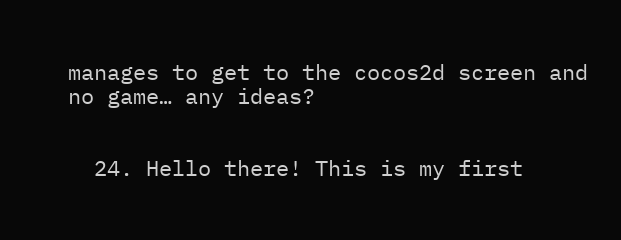manages to get to the cocos2d screen and no game… any ideas?


  24. Hello there! This is my first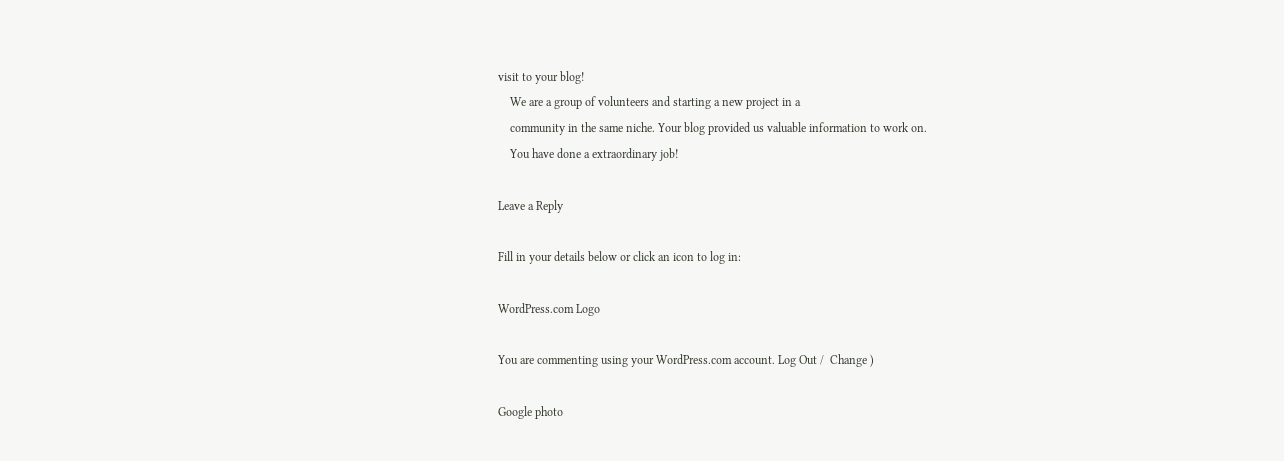visit to your blog!
    We are a group of volunteers and starting a new project in a
    community in the same niche. Your blog provided us valuable information to work on.
    You have done a extraordinary job!

Leave a Reply

Fill in your details below or click an icon to log in:

WordPress.com Logo

You are commenting using your WordPress.com account. Log Out /  Change )

Google photo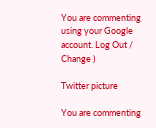You are commenting using your Google account. Log Out /  Change )

Twitter picture

You are commenting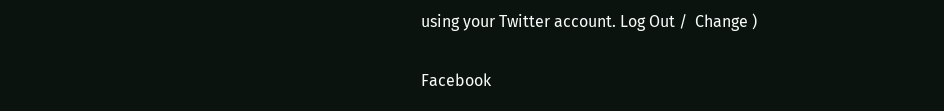using your Twitter account. Log Out /  Change )

Facebook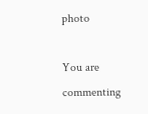photo

You are commenting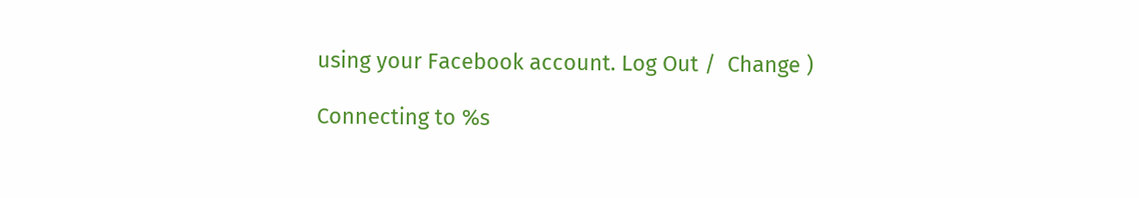using your Facebook account. Log Out /  Change )

Connecting to %s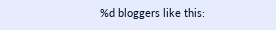%d bloggers like this: